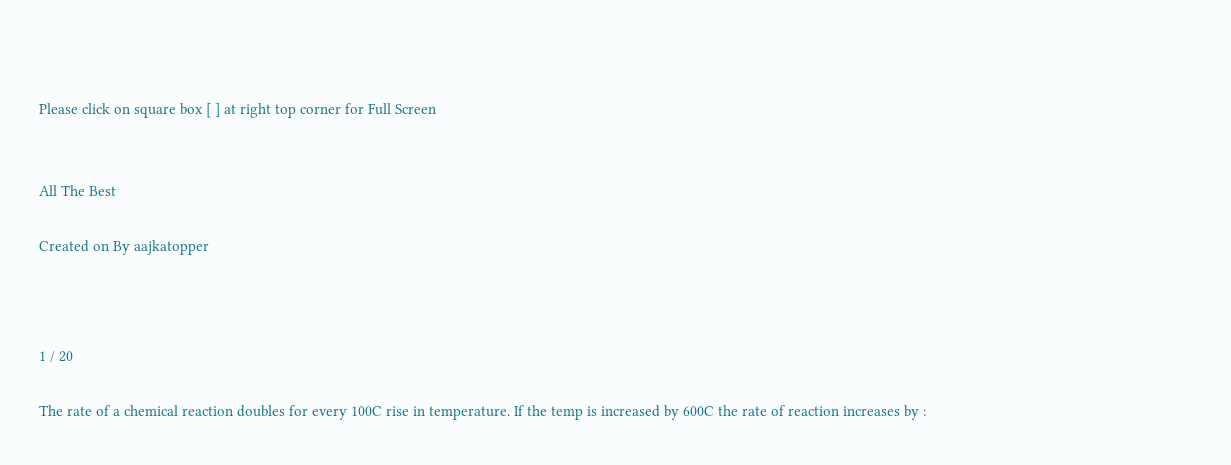Please click on square box [ ] at right top corner for Full Screen


All The Best

Created on By aajkatopper



1 / 20

The rate of a chemical reaction doubles for every 100C rise in temperature. If the temp is increased by 600C the rate of reaction increases by :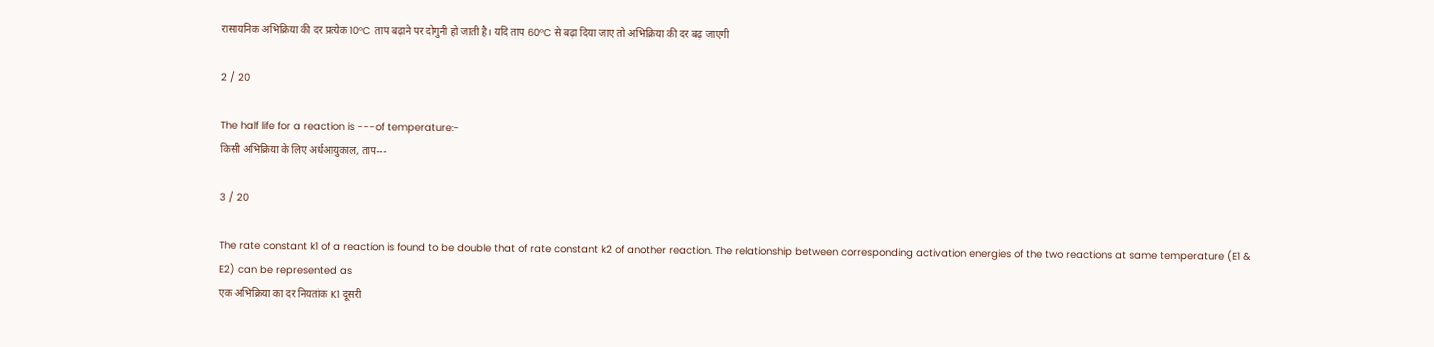रासायनिक अभिक्रिया की दर प्रत्येक 10°C ताप बढ़ाने पर दोगुनी हो जाती है। यदि ताप 60°C से बढ़ा दिया जाए तो अभिक्रिया की दर बढ़ जाएगी

2 / 20

The half life for a reaction is ---of temperature:-
किसी अभिक्रिया के लिए अर्धआयुकाल, ताप---

3 / 20

The rate constant k1 of a reaction is found to be double that of rate constant k2 of another reaction. The relationship between corresponding activation energies of the two reactions at same temperature (E1 & E2) can be represented as
एक अभिक्रिया का दर नियतांक K1 दूसरी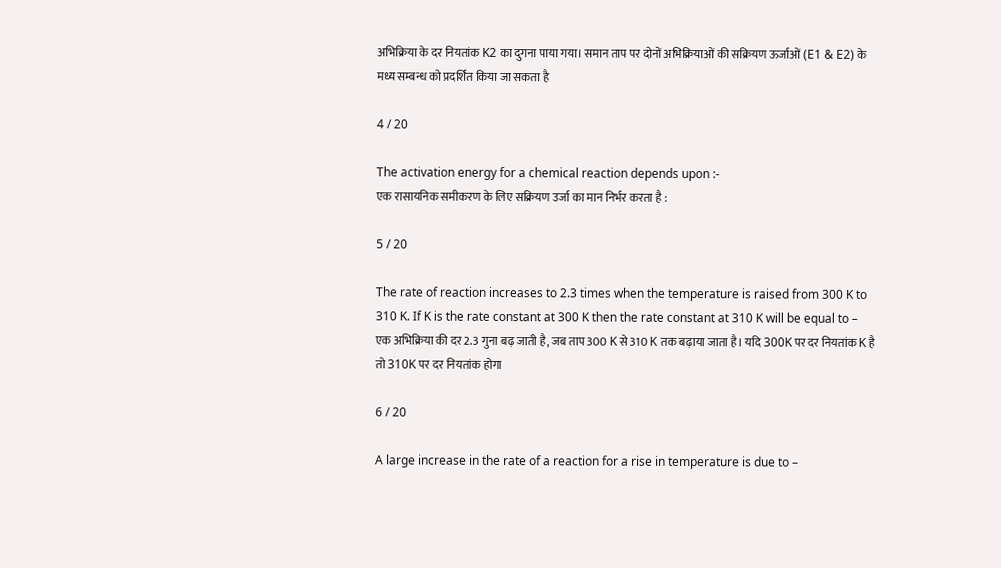अभिक्रिया के दर नियतांक K2 का दुगना पाया गया। समान ताप पर दोनों अभिक्रियाओं की सक्रियण ऊर्जाओं (E1 & E2) के मध्य सम्बन्ध को प्रदर्शित किया जा सकता है

4 / 20

The activation energy for a chemical reaction depends upon :-
एक रासायनिक समीकरण के लिए सक्रियण उर्जा का मान निर्भर करता है :

5 / 20

The rate of reaction increases to 2.3 times when the temperature is raised from 300 K to 310 K. If K is the rate constant at 300 K then the rate constant at 310 K will be equal to –
एक अभिक्रिया की दर 2.3 गुना बढ़ जाती है, जब ताप 300 K से 310 K तक बढ़ाया जाता है। यदि 300K पर दर नियतांक K है तो 310K पर दर नियतांक होगा

6 / 20

A large increase in the rate of a reaction for a rise in temperature is due to –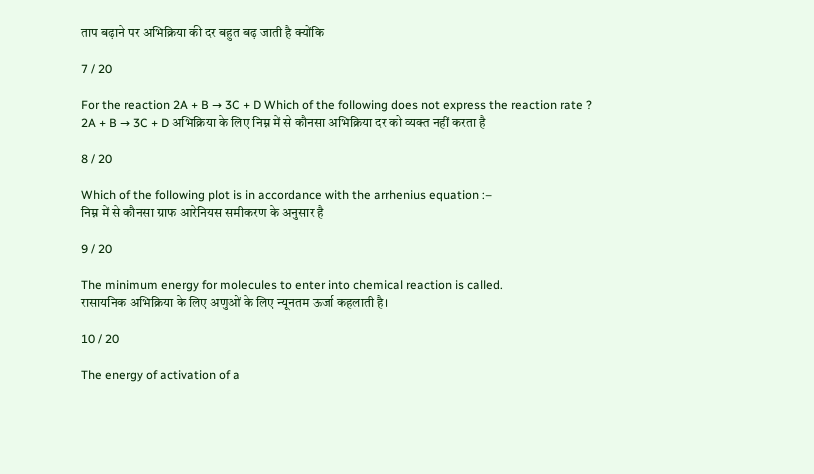ताप बढ़ाने पर अभिक्रिया की दर बहुत बढ़ जाती है क्योंकि

7 / 20

For the reaction 2A + B → 3C + D Which of the following does not express the reaction rate ?
2A + B → 3C + D अभिक्रिया के लिए निम्न में से कौनसा अभिक्रिया दर को व्यक्त नहीं करता है

8 / 20

Which of the following plot is in accordance with the arrhenius equation :–
निम्न में से कौनसा ग्राफ आरेनियस समीकरण के अनुसार है

9 / 20

The minimum energy for molecules to enter into chemical reaction is called.
रासायनिक अभिक्रिया के लिए अणुओं के लिए न्यूनतम ऊर्जा कहलाती है।

10 / 20

The energy of activation of a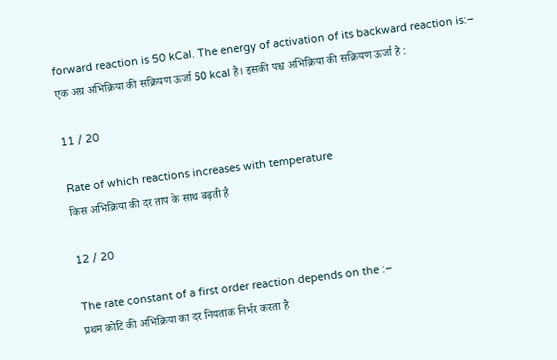forward reaction is 50 kCal. The energy of activation of its backward reaction is:–
एक अग्र अभिक्रिया की सक्रियण ऊर्जा 50 kcal है। इसकी पश्च अभिक्रिया की सक्रियण ऊर्जा है :

11 / 20

Rate of which reactions increases with temperature
किस अभिक्रिया की दर ताप के साथ बढ़ती है

12 / 20

The rate constant of a first order reaction depends on the :–
प्रथम कोटि की अभिक्रिया का दर नियतांक निर्भर करता है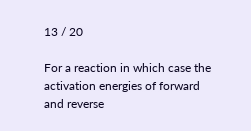13 / 20

For a reaction in which case the activation energies of forward and reverse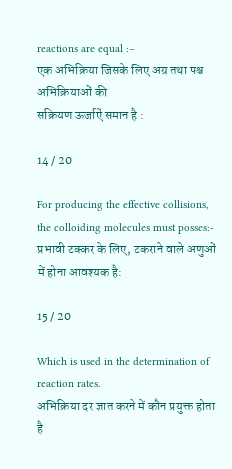reactions are equal :–
एक अभिक्रिया जिसके लिए अग्र तथा पश्च अभिक्रियाओं की
सक्रियण ऊर्जाऐं समान है :

14 / 20

For producing the effective collisions, the colloiding molecules must posses:-
प्रभावी टक्कर के लिए, टकराने वाले अणुओं में होना आवश्यक है:

15 / 20

Which is used in the determination of reaction rates.
अभिक्रिया दर ज्ञात करने में कौन प्रयुक्त होता है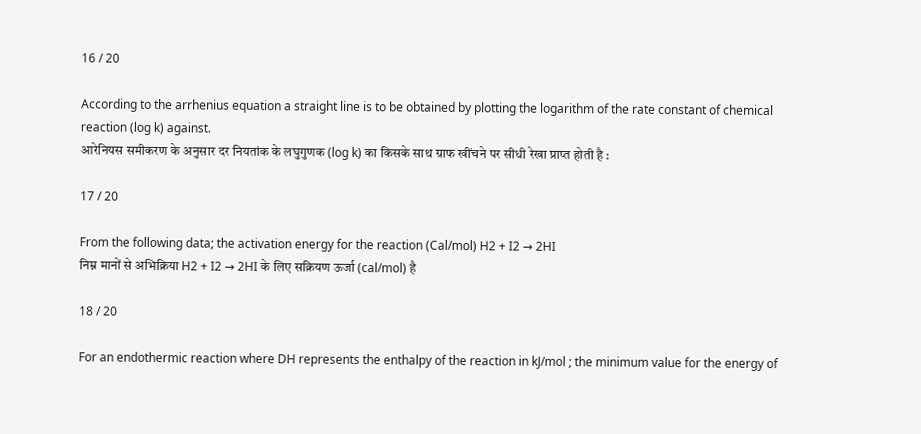16 / 20

According to the arrhenius equation a straight line is to be obtained by plotting the logarithm of the rate constant of chemical reaction (log k) against.
आरेनियस समीकरण के अनुसार दर नियतांक के लघुगुणक (log k) का किसके साथ ग्राफ खींचने पर सीधी रेखा प्राप्त होती है :

17 / 20

From the following data; the activation energy for the reaction (Cal/mol) H2 + I2 → 2HI
निम्न मानों से अभिक्रिया H2 + I2 → 2HI के लिए सक्रियण ऊर्जा (cal/mol) है

18 / 20

For an endothermic reaction where DH represents the enthalpy of the reaction in kJ/mol ; the minimum value for the energy of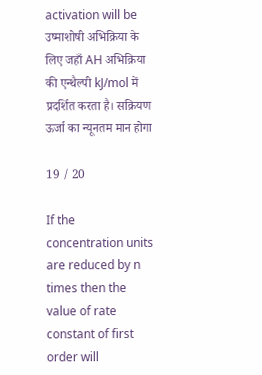activation will be
उष्माशोषी अभिक्रिया के लिए जहाँ AH अभिक्रिया की एन्थैल्पी kJ/mol में प्रदर्शित करता है। सक्रियण ऊर्जा का न्यूनतम मान होगा

19 / 20

If the concentration units are reduced by n times then the value of rate constant of first order will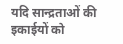यदि सान्द्रताओं की इकाईयों को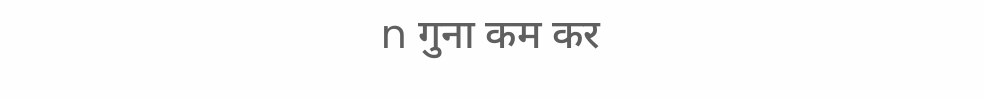n गुना कम कर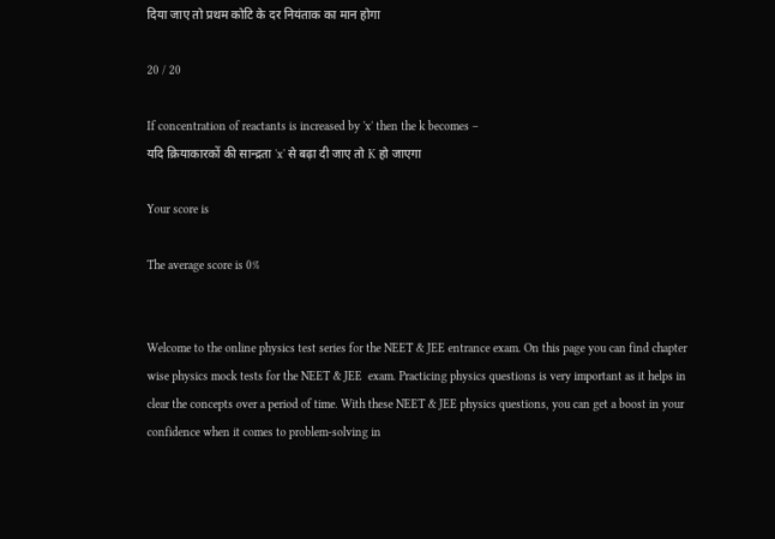दिया जाए तो प्रथम कोटि के दर नियंताक का मान होगा

20 / 20

If concentration of reactants is increased by 'x' then the k becomes –
यदि क्रियाकारकों की सान्द्रता 'x' से बढ़ा दी जाए तो K हो जाएगा

Your score is

The average score is 0%


Welcome to the online physics test series for the NEET & JEE entrance exam. On this page you can find chapter wise physics mock tests for the NEET & JEE  exam. Practicing physics questions is very important as it helps in clear the concepts over a period of time. With these NEET & JEE physics questions, you can get a boost in your confidence when it comes to problem-solving in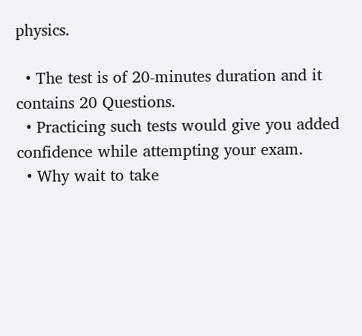physics.

  • The test is of 20-minutes duration and it contains 20 Questions.
  • Practicing such tests would give you added confidence while attempting your exam.
  • Why wait to take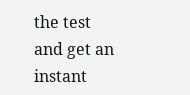the test and get an instant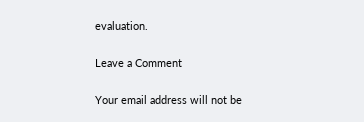evaluation.

Leave a Comment

Your email address will not be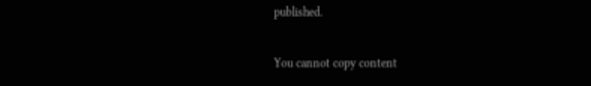published.

You cannot copy content